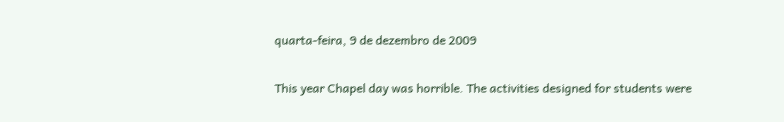quarta-feira, 9 de dezembro de 2009


This year Chapel day was horrible. The activities designed for students were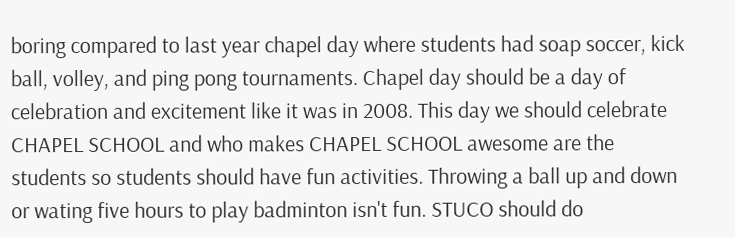boring compared to last year chapel day where students had soap soccer, kick ball, volley, and ping pong tournaments. Chapel day should be a day of celebration and excitement like it was in 2008. This day we should celebrate CHAPEL SCHOOL and who makes CHAPEL SCHOOL awesome are the students so students should have fun activities. Throwing a ball up and down or wating five hours to play badminton isn't fun. STUCO should do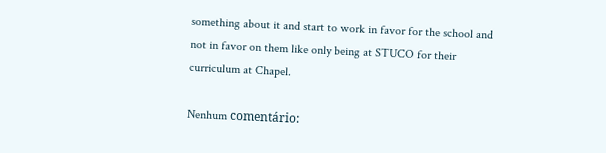something about it and start to work in favor for the school and not in favor on them like only being at STUCO for their curriculum at Chapel.

Nenhum comentário: